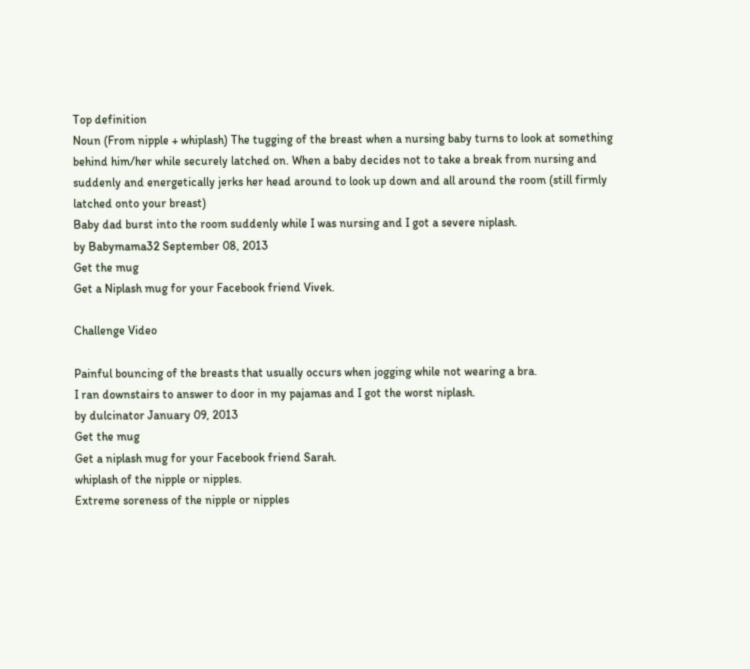Top definition
Noun (From nipple + whiplash) The tugging of the breast when a nursing baby turns to look at something behind him/her while securely latched on. When a baby decides not to take a break from nursing and suddenly and energetically jerks her head around to look up down and all around the room (still firmly latched onto your breast)
Baby dad burst into the room suddenly while I was nursing and I got a severe niplash.
by Babymama32 September 08, 2013
Get the mug
Get a Niplash mug for your Facebook friend Vivek.

Challenge Video

Painful bouncing of the breasts that usually occurs when jogging while not wearing a bra.
I ran downstairs to answer to door in my pajamas and I got the worst niplash.
by dulcinator January 09, 2013
Get the mug
Get a niplash mug for your Facebook friend Sarah.
whiplash of the nipple or nipples.
Extreme soreness of the nipple or nipples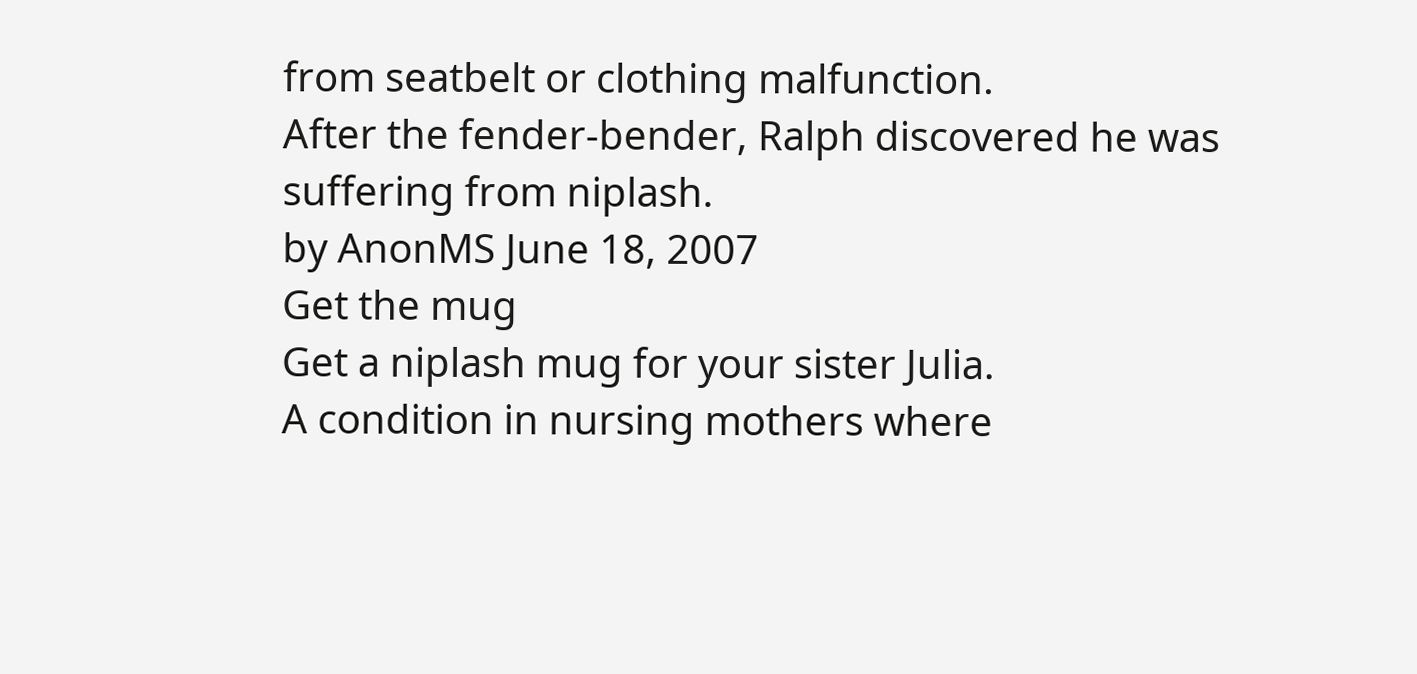from seatbelt or clothing malfunction.
After the fender-bender, Ralph discovered he was suffering from niplash.
by AnonMS June 18, 2007
Get the mug
Get a niplash mug for your sister Julia.
A condition in nursing mothers where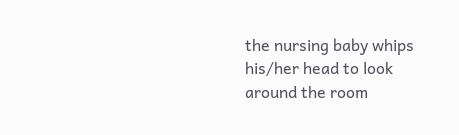the nursing baby whips his/her head to look around the room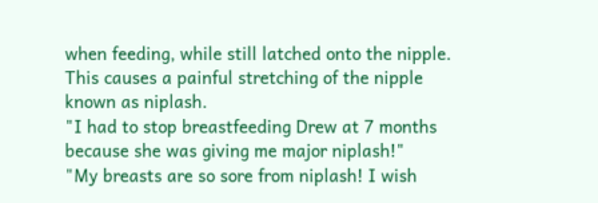when feeding, while still latched onto the nipple. This causes a painful stretching of the nipple known as niplash.
"I had to stop breastfeeding Drew at 7 months because she was giving me major niplash!"
"My breasts are so sore from niplash! I wish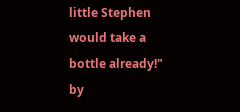little Stephen would take a bottle already!"
by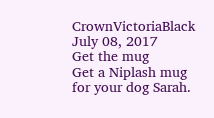CrownVictoriaBlack July 08, 2017
Get the mug
Get a Niplash mug for your dog Sarah.